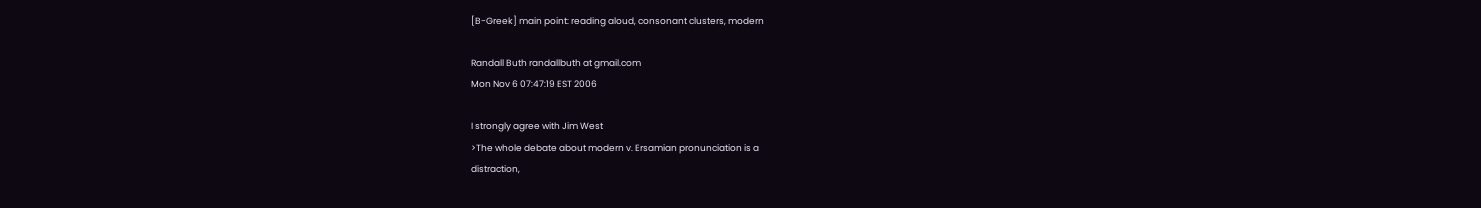[B-Greek] main point: reading aloud, consonant clusters, modern

Randall Buth randallbuth at gmail.com
Mon Nov 6 07:47:19 EST 2006

I strongly agree with Jim West
>The whole debate about modern v. Ersamian pronunciation is a
distraction,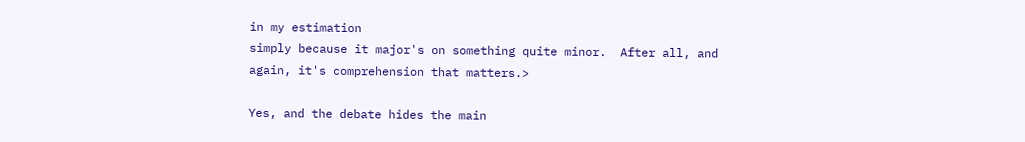in my estimation
simply because it major's on something quite minor.  After all, and
again, it's comprehension that matters.>

Yes, and the debate hides the main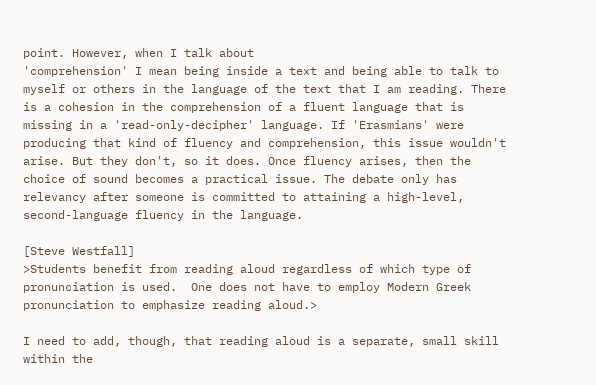point. However, when I talk about
'comprehension' I mean being inside a text and being able to talk to
myself or others in the language of the text that I am reading. There
is a cohesion in the comprehension of a fluent language that is
missing in a 'read-only-decipher' language. If 'Erasmians' were
producing that kind of fluency and comprehension, this issue wouldn't
arise. But they don't, so it does. Once fluency arises, then the
choice of sound becomes a practical issue. The debate only has
relevancy after someone is committed to attaining a high-level,
second-language fluency in the language.

[Steve Westfall]
>Students benefit from reading aloud regardless of which type of
pronunciation is used.  One does not have to employ Modern Greek
pronunciation to emphasize reading aloud.>

I need to add, though, that reading aloud is a separate, small skill
within the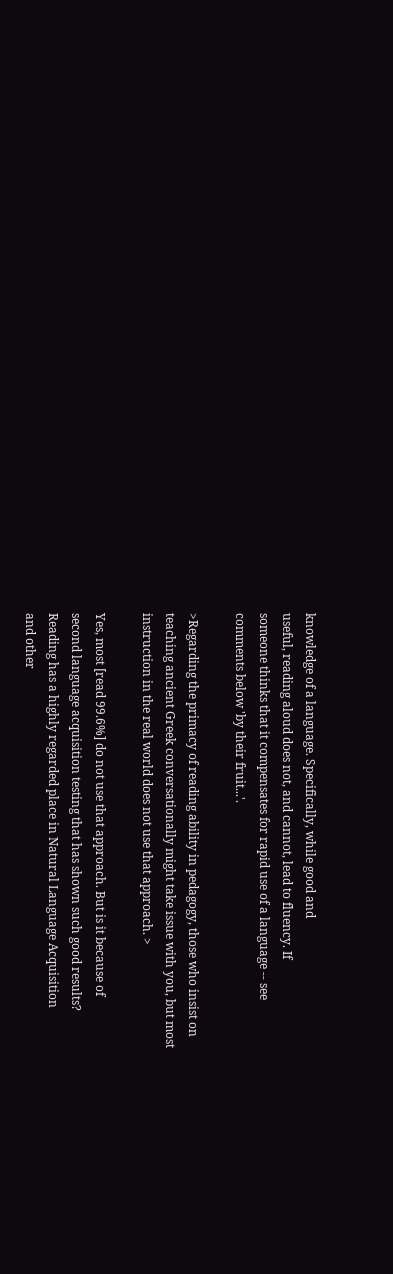knowledge of a language. Specifically, while good and
useful, reading aloud does not, and cannot, lead to fluency. If
someone thinks that it compensates for rapid use of a language -- see
comments below 'by their fruit...'.

>Regarding the primacy of reading ability in pedagogy, those who insist on
teaching ancient Greek conversationally might take issue with you, but most
instruction in the real world does not use that approach. >

Yes, most [read 99.6%] do not use that approach. But is it because of
second language acquisition testing that has shown such good results?
Reading has a highly regarded place in Natural Language Acquisition
and other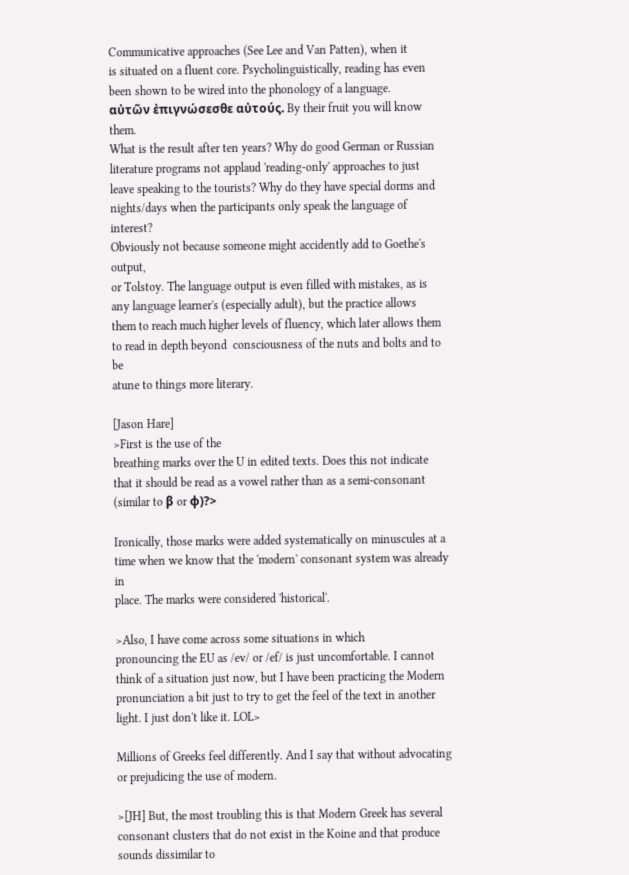Communicative approaches (See Lee and Van Patten), when it
is situated on a fluent core. Psycholinguistically, reading has even
been shown to be wired into the phonology of a language.
αὐτῶν ἐπιγνώσεσθε αὐτούς. By their fruit you will know them.
What is the result after ten years? Why do good German or Russian
literature programs not applaud 'reading-only' approaches to just
leave speaking to the tourists? Why do they have special dorms and
nights/days when the participants only speak the language of interest?
Obviously not because someone might accidently add to Goethe's output,
or Tolstoy. The language output is even filled with mistakes, as is
any language learner's (especially adult), but the practice allows
them to reach much higher levels of fluency, which later allows them
to read in depth beyond  consciousness of the nuts and bolts and to be
atune to things more literary.

[Jason Hare]
>First is the use of the
breathing marks over the U in edited texts. Does this not indicate
that it should be read as a vowel rather than as a semi-consonant
(similar to β or φ)?>

Ironically, those marks were added systematically on minuscules at a
time when we know that the 'modern' consonant system was already in
place. The marks were considered 'historical'.

>Also, I have come across some situations in which
pronouncing the EU as /ev/ or /ef/ is just uncomfortable. I cannot
think of a situation just now, but I have been practicing the Modern
pronunciation a bit just to try to get the feel of the text in another
light. I just don't like it. LOL>

Millions of Greeks feel differently. And I say that without advocating
or prejudicing the use of modern.

>[JH] But, the most troubling this is that Modern Greek has several
consonant clusters that do not exist in the Koine and that produce
sounds dissimilar to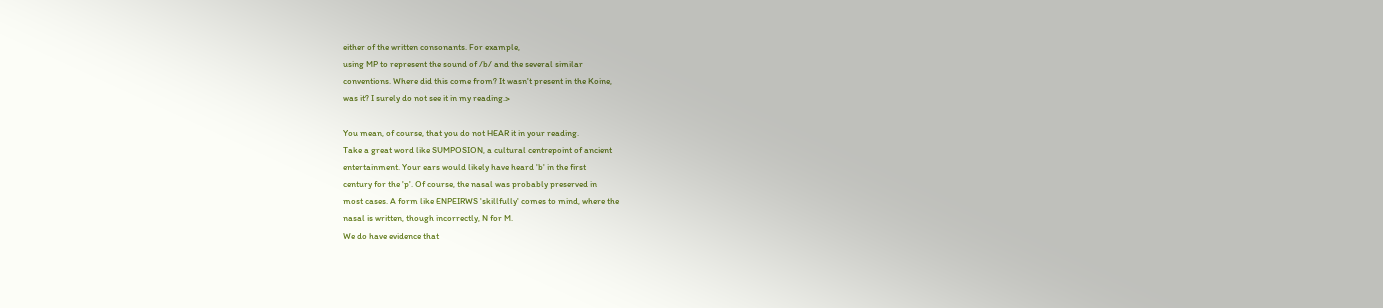either of the written consonants. For example,
using MP to represent the sound of /b/ and the several similar
conventions. Where did this come from? It wasn't present in the Koine,
was it? I surely do not see it in my reading.>

You mean, of course, that you do not HEAR it in your reading.
Take a great word like SUMPOSION, a cultural centrepoint of ancient
entertainment. Your ears would likely have heard 'b' in the first
century for the 'p'. Of course, the nasal was probably preserved in
most cases. A form like ENPEIRWS 'skillfully' comes to mind, where the
nasal is written, though incorrectly, N for M.
We do have evidence that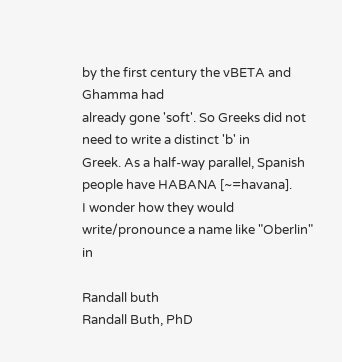by the first century the vBETA and Ghamma had
already gone 'soft'. So Greeks did not need to write a distinct 'b' in
Greek. As a half-way parallel, Spanish people have HABANA [~=havana].
I wonder how they would write/pronounce a name like "Oberlin"   in

Randall buth
Randall Buth, PhD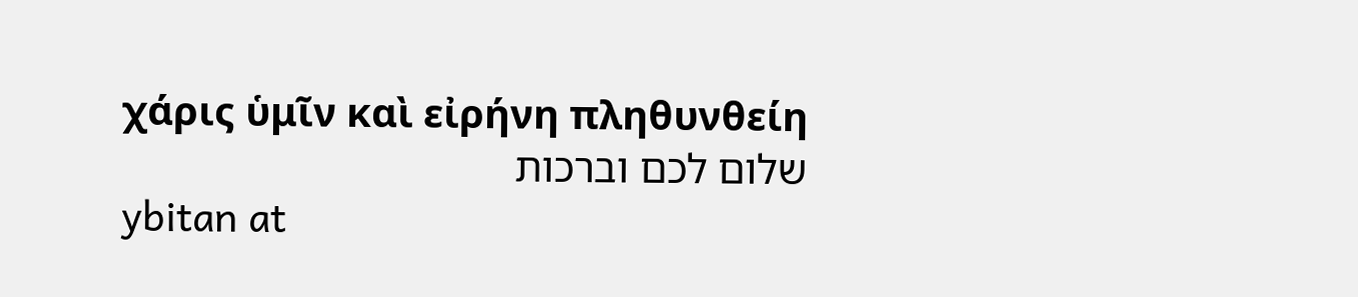χάρις ὑμῖν καὶ εἰρήνη πληθυνθείη
שלום לכם וברכות
ybitan at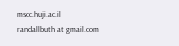mscc.huji.ac.il
randallbuth at gmail.com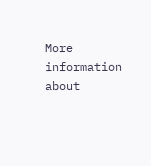More information about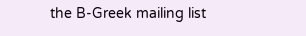the B-Greek mailing list